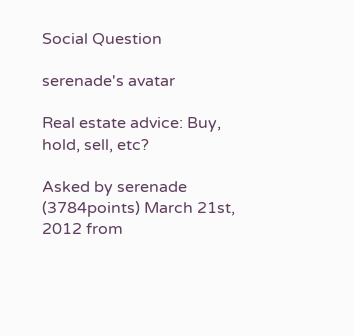Social Question

serenade's avatar

Real estate advice: Buy, hold, sell, etc?

Asked by serenade (3784points) March 21st, 2012 from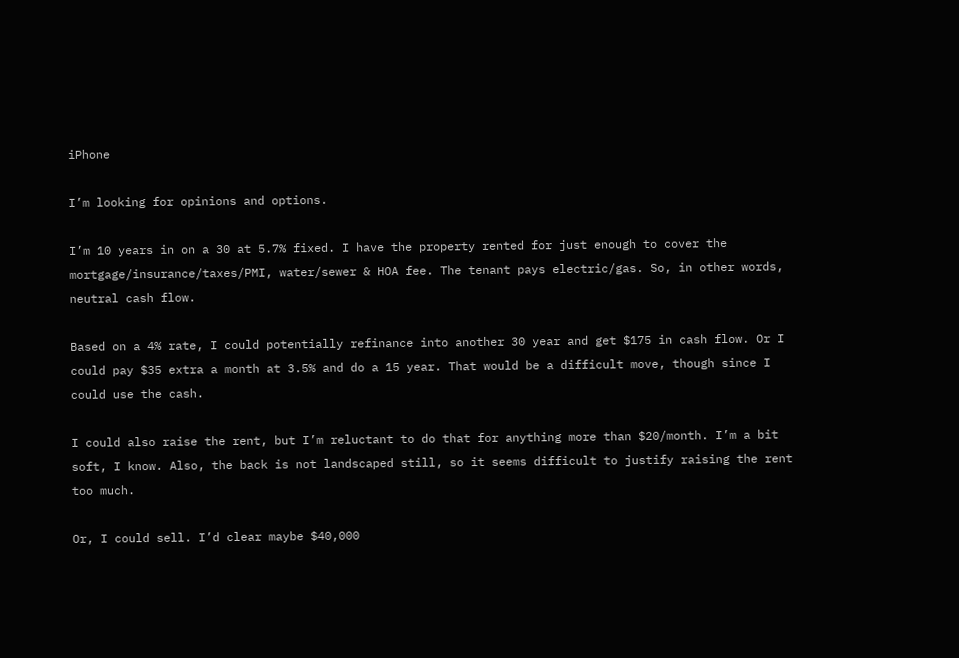iPhone

I’m looking for opinions and options.

I’m 10 years in on a 30 at 5.7% fixed. I have the property rented for just enough to cover the mortgage/insurance/taxes/PMI, water/sewer & HOA fee. The tenant pays electric/gas. So, in other words, neutral cash flow.

Based on a 4% rate, I could potentially refinance into another 30 year and get $175 in cash flow. Or I could pay $35 extra a month at 3.5% and do a 15 year. That would be a difficult move, though since I could use the cash.

I could also raise the rent, but I’m reluctant to do that for anything more than $20/month. I’m a bit soft, I know. Also, the back is not landscaped still, so it seems difficult to justify raising the rent too much.

Or, I could sell. I’d clear maybe $40,000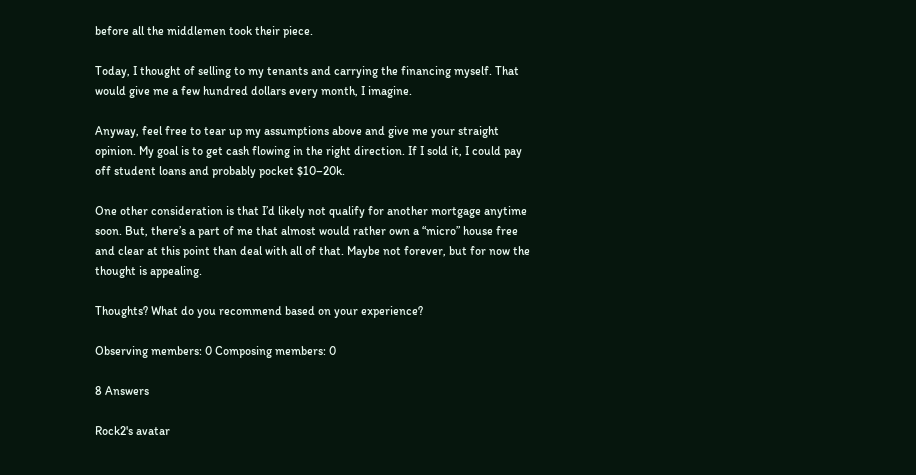before all the middlemen took their piece.

Today, I thought of selling to my tenants and carrying the financing myself. That would give me a few hundred dollars every month, I imagine.

Anyway, feel free to tear up my assumptions above and give me your straight opinion. My goal is to get cash flowing in the right direction. If I sold it, I could pay off student loans and probably pocket $10–20k.

One other consideration is that I’d likely not qualify for another mortgage anytime soon. But, there’s a part of me that almost would rather own a “micro” house free and clear at this point than deal with all of that. Maybe not forever, but for now the thought is appealing.

Thoughts? What do you recommend based on your experience?

Observing members: 0 Composing members: 0

8 Answers

Rock2's avatar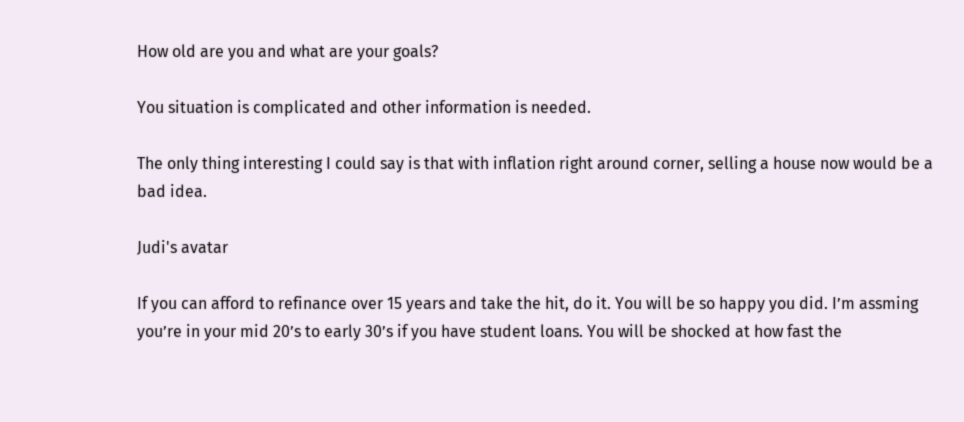How old are you and what are your goals?

You situation is complicated and other information is needed.

The only thing interesting I could say is that with inflation right around corner, selling a house now would be a bad idea.

Judi's avatar

If you can afford to refinance over 15 years and take the hit, do it. You will be so happy you did. I’m assming you’re in your mid 20’s to early 30’s if you have student loans. You will be shocked at how fast the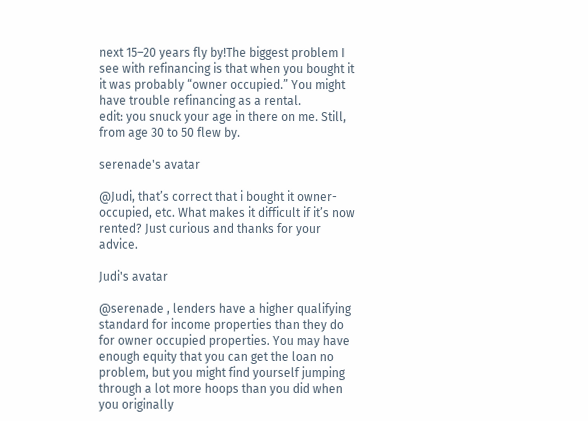next 15–20 years fly by!The biggest problem I see with refinancing is that when you bought it it was probably “owner occupied.” You might have trouble refinancing as a rental.
edit: you snuck your age in there on me. Still, from age 30 to 50 flew by.

serenade's avatar

@Judi, that’s correct that i bought it owner-occupied, etc. What makes it difficult if it’s now rented? Just curious and thanks for your advice.

Judi's avatar

@serenade , lenders have a higher qualifying standard for income properties than they do for owner occupied properties. You may have enough equity that you can get the loan no problem, but you might find yourself jumping through a lot more hoops than you did when you originally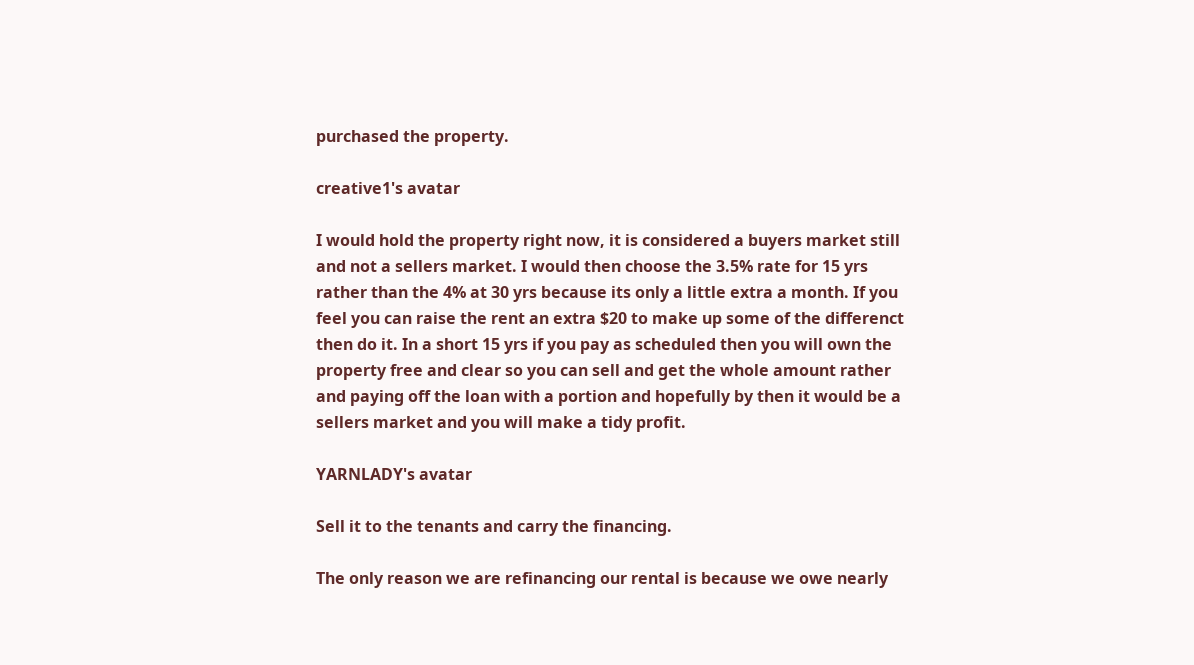purchased the property.

creative1's avatar

I would hold the property right now, it is considered a buyers market still and not a sellers market. I would then choose the 3.5% rate for 15 yrs rather than the 4% at 30 yrs because its only a little extra a month. If you feel you can raise the rent an extra $20 to make up some of the differenct then do it. In a short 15 yrs if you pay as scheduled then you will own the property free and clear so you can sell and get the whole amount rather and paying off the loan with a portion and hopefully by then it would be a sellers market and you will make a tidy profit.

YARNLADY's avatar

Sell it to the tenants and carry the financing.

The only reason we are refinancing our rental is because we owe nearly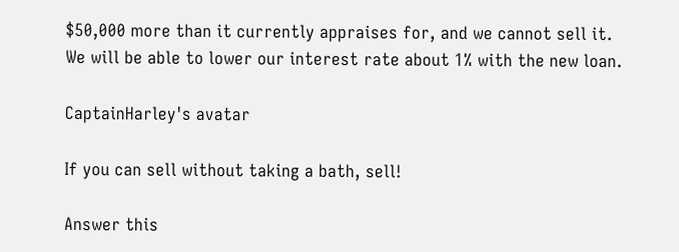$50,000 more than it currently appraises for, and we cannot sell it. We will be able to lower our interest rate about 1% with the new loan.

CaptainHarley's avatar

If you can sell without taking a bath, sell!

Answer this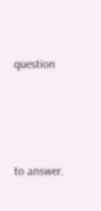question




to answer.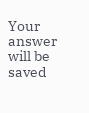Your answer will be saved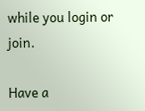while you login or join.

Have a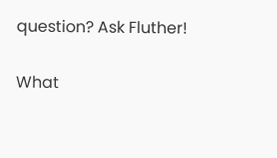question? Ask Fluther!

What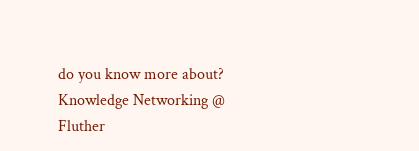do you know more about?
Knowledge Networking @ Fluther